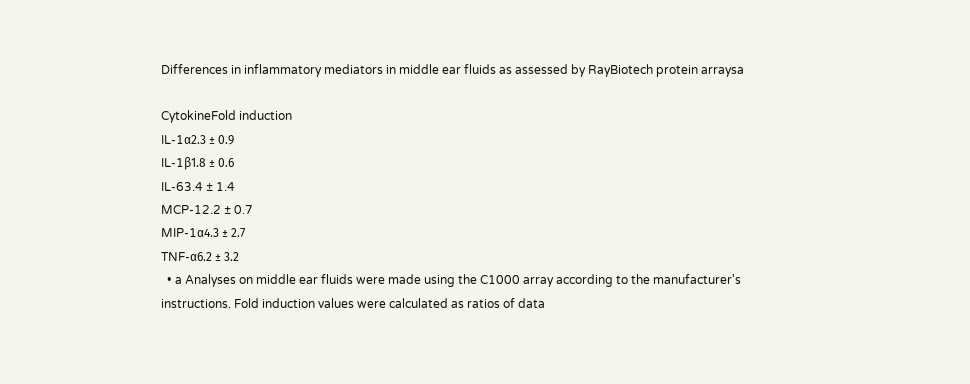Differences in inflammatory mediators in middle ear fluids as assessed by RayBiotech protein arraysa

CytokineFold induction
IL-1α2.3 ± 0.9
IL-1β1.8 ± 0.6
IL-63.4 ± 1.4
MCP-12.2 ± 0.7
MIP-1α4.3 ± 2.7
TNF-α6.2 ± 3.2
  • a Analyses on middle ear fluids were made using the C1000 array according to the manufacturer's instructions. Fold induction values were calculated as ratios of data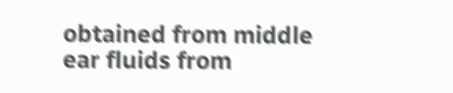obtained from middle ear fluids from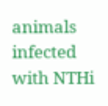animals infected with NTHi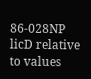86-028NP licD relative to values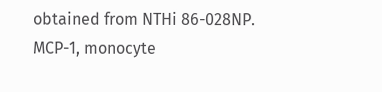obtained from NTHi 86-028NP. MCP-1, monocyte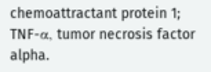chemoattractant protein 1; TNF-α, tumor necrosis factor alpha.